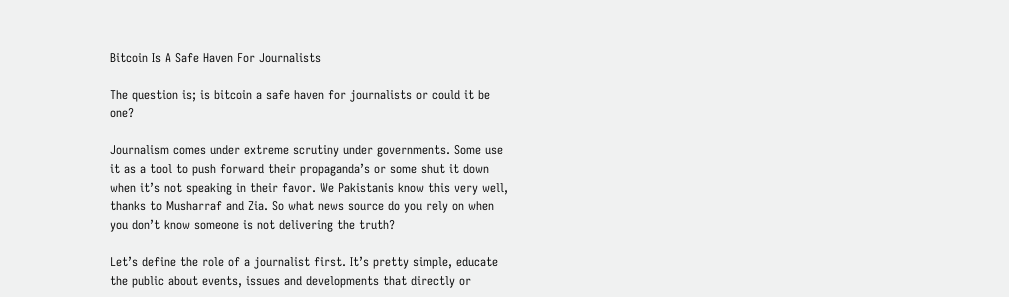Bitcoin Is A Safe Haven For Journalists

The question is; is bitcoin a safe haven for journalists or could it be one?

Journalism comes under extreme scrutiny under governments. Some use it as a tool to push forward their propaganda’s or some shut it down when it’s not speaking in their favor. We Pakistanis know this very well, thanks to Musharraf and Zia. So what news source do you rely on when you don’t know someone is not delivering the truth?

Let’s define the role of a journalist first. It’s pretty simple, educate the public about events, issues and developments that directly or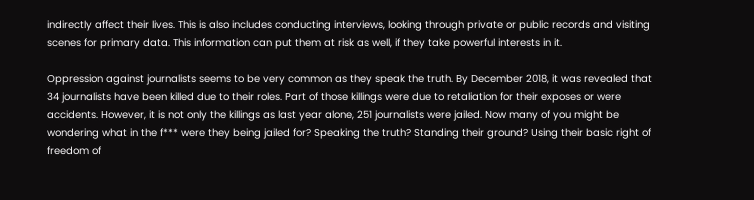indirectly affect their lives. This is also includes conducting interviews, looking through private or public records and visiting scenes for primary data. This information can put them at risk as well, if they take powerful interests in it.

Oppression against journalists seems to be very common as they speak the truth. By December 2018, it was revealed that 34 journalists have been killed due to their roles. Part of those killings were due to retaliation for their exposes or were accidents. However, it is not only the killings as last year alone, 251 journalists were jailed. Now many of you might be wondering what in the f*** were they being jailed for? Speaking the truth? Standing their ground? Using their basic right of freedom of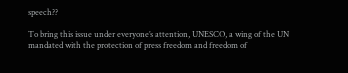speech??

To bring this issue under everyone’s attention, UNESCO, a wing of the UN mandated with the protection of press freedom and freedom of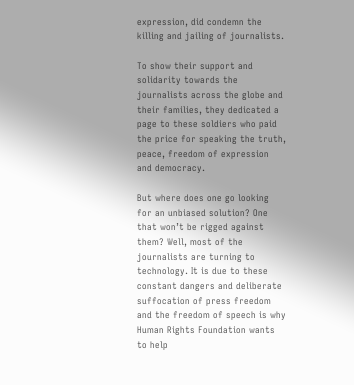expression, did condemn the killing and jailing of journalists.

To show their support and solidarity towards the journalists across the globe and their families, they dedicated a page to these soldiers who paid the price for speaking the truth, peace, freedom of expression and democracy.

But where does one go looking for an unbiased solution? One that won’t be rigged against them? Well, most of the journalists are turning to technology. It is due to these constant dangers and deliberate suffocation of press freedom and the freedom of speech is why Human Rights Foundation wants to help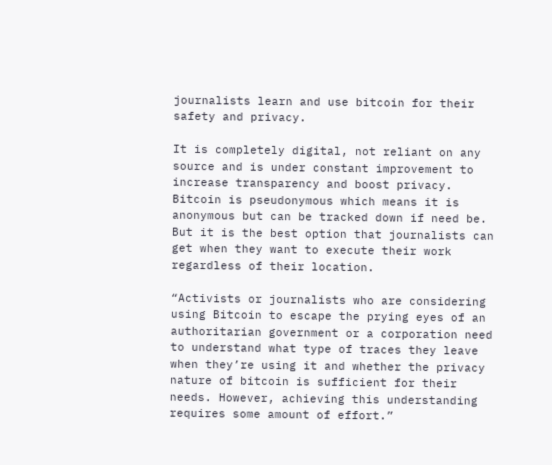journalists learn and use bitcoin for their safety and privacy.

It is completely digital, not reliant on any source and is under constant improvement to increase transparency and boost privacy. Bitcoin is pseudonymous which means it is anonymous but can be tracked down if need be. But it is the best option that journalists can get when they want to execute their work regardless of their location.

“Activists or journalists who are considering using Bitcoin to escape the prying eyes of an authoritarian government or a corporation need to understand what type of traces they leave when they’re using it and whether the privacy nature of bitcoin is sufficient for their needs. However, achieving this understanding requires some amount of effort.”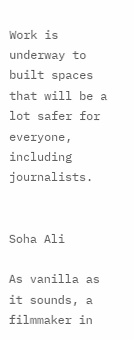Work is underway to built spaces that will be a lot safer for everyone, including journalists.


Soha Ali

As vanilla as it sounds, a filmmaker in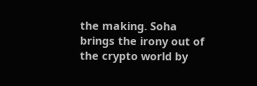the making. Soha brings the irony out of the crypto world by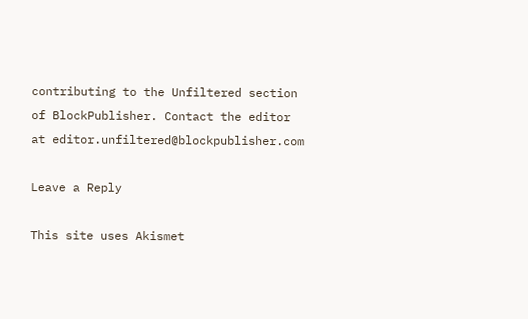contributing to the Unfiltered section of BlockPublisher. Contact the editor at editor.unfiltered@blockpublisher.com

Leave a Reply

This site uses Akismet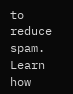to reduce spam. Learn how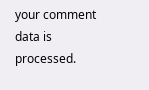your comment data is processed.